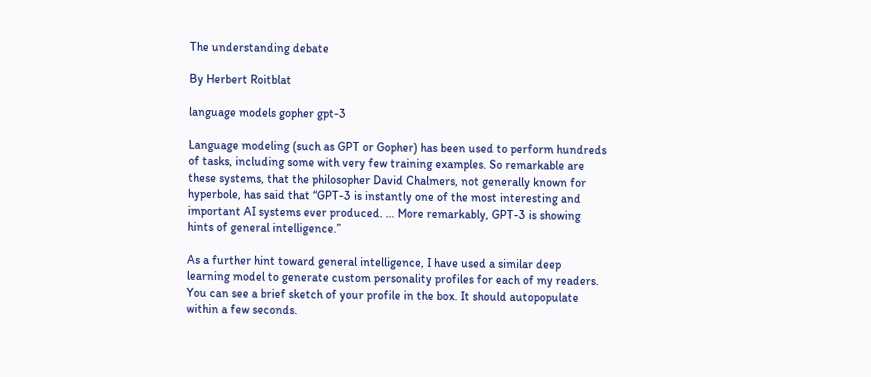The understanding debate

By Herbert Roitblat

language models gopher gpt-3

Language modeling (such as GPT or Gopher) has been used to perform hundreds of tasks, including some with very few training examples. So remarkable are these systems, that the philosopher David Chalmers, not generally known for hyperbole, has said that “GPT-3 is instantly one of the most interesting and important AI systems ever produced. … More remarkably, GPT-3 is showing hints of general intelligence.”

As a further hint toward general intelligence, I have used a similar deep learning model to generate custom personality profiles for each of my readers. You can see a brief sketch of your profile in the box. It should autopopulate within a few seconds.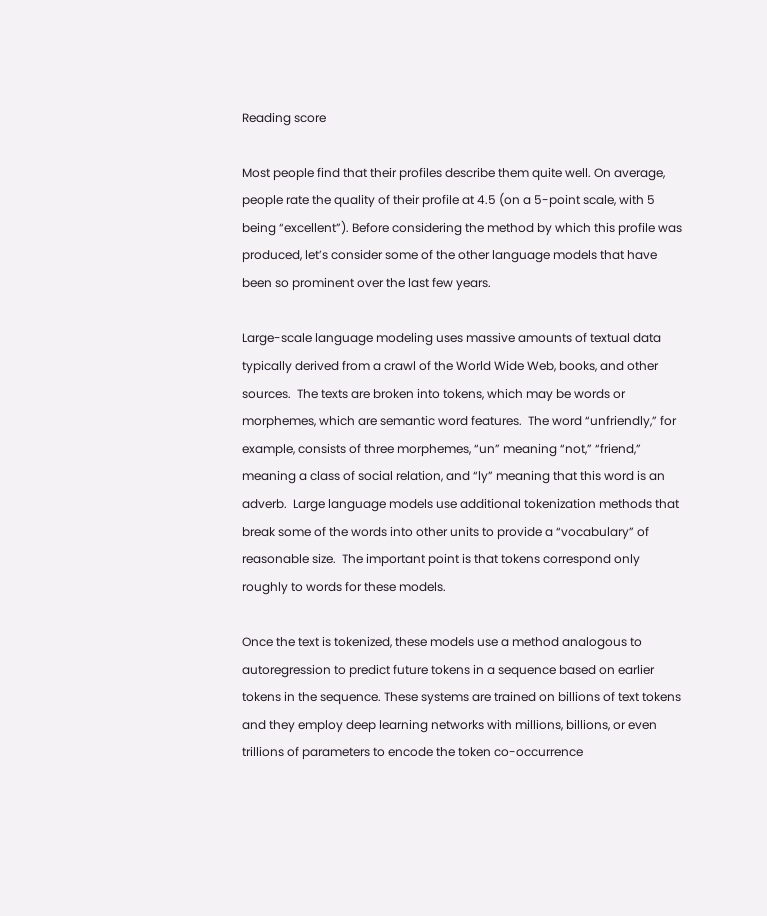Reading score

Most people find that their profiles describe them quite well. On average, people rate the quality of their profile at 4.5 (on a 5-point scale, with 5 being “excellent”). Before considering the method by which this profile was produced, let’s consider some of the other language models that have been so prominent over the last few years.

Large-scale language modeling uses massive amounts of textual data typically derived from a crawl of the World Wide Web, books, and other sources.  The texts are broken into tokens, which may be words or morphemes, which are semantic word features.  The word “unfriendly,” for example, consists of three morphemes, “un” meaning “not,” “friend,” meaning a class of social relation, and “ly” meaning that this word is an adverb.  Large language models use additional tokenization methods that break some of the words into other units to provide a “vocabulary” of reasonable size.  The important point is that tokens correspond only roughly to words for these models.

Once the text is tokenized, these models use a method analogous to autoregression to predict future tokens in a sequence based on earlier tokens in the sequence. These systems are trained on billions of text tokens and they employ deep learning networks with millions, billions, or even trillions of parameters to encode the token co-occurrence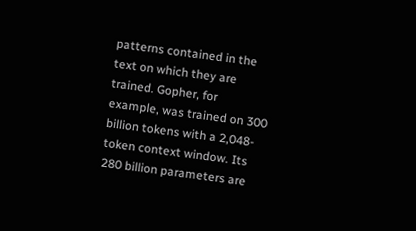patterns contained in the text on which they are trained. Gopher, for example, was trained on 300 billion tokens with a 2,048-token context window. Its 280 billion parameters are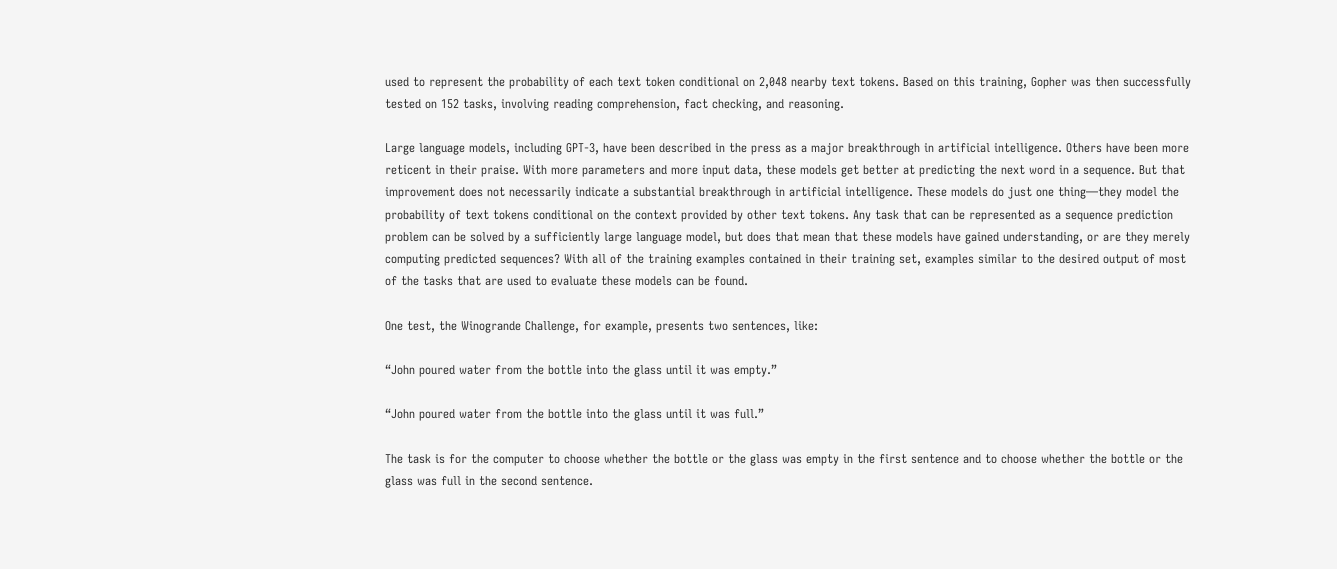used to represent the probability of each text token conditional on 2,048 nearby text tokens. Based on this training, Gopher was then successfully tested on 152 tasks, involving reading comprehension, fact checking, and reasoning.

Large language models, including GPT-3, have been described in the press as a major breakthrough in artificial intelligence. Others have been more reticent in their praise. With more parameters and more input data, these models get better at predicting the next word in a sequence. But that improvement does not necessarily indicate a substantial breakthrough in artificial intelligence. These models do just one thing—they model the probability of text tokens conditional on the context provided by other text tokens. Any task that can be represented as a sequence prediction problem can be solved by a sufficiently large language model, but does that mean that these models have gained understanding, or are they merely computing predicted sequences? With all of the training examples contained in their training set, examples similar to the desired output of most of the tasks that are used to evaluate these models can be found.

One test, the Winogrande Challenge, for example, presents two sentences, like:

“John poured water from the bottle into the glass until it was empty.”

“John poured water from the bottle into the glass until it was full.”

The task is for the computer to choose whether the bottle or the glass was empty in the first sentence and to choose whether the bottle or the glass was full in the second sentence.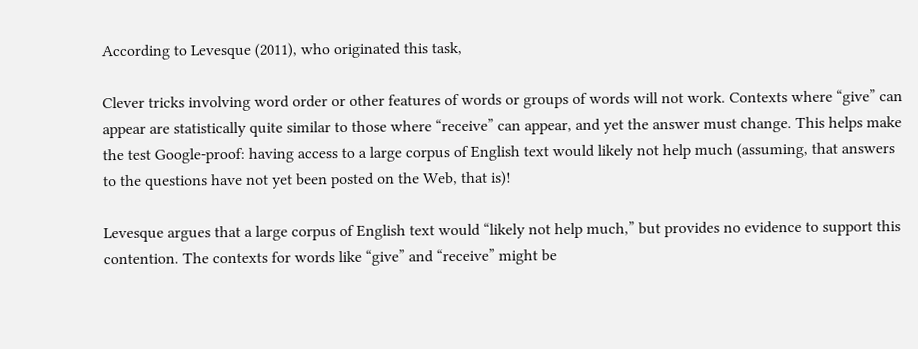According to Levesque (2011), who originated this task,

Clever tricks involving word order or other features of words or groups of words will not work. Contexts where “give” can appear are statistically quite similar to those where “receive” can appear, and yet the answer must change. This helps make the test Google-proof: having access to a large corpus of English text would likely not help much (assuming, that answers to the questions have not yet been posted on the Web, that is)!

Levesque argues that a large corpus of English text would “likely not help much,” but provides no evidence to support this contention. The contexts for words like “give” and “receive” might be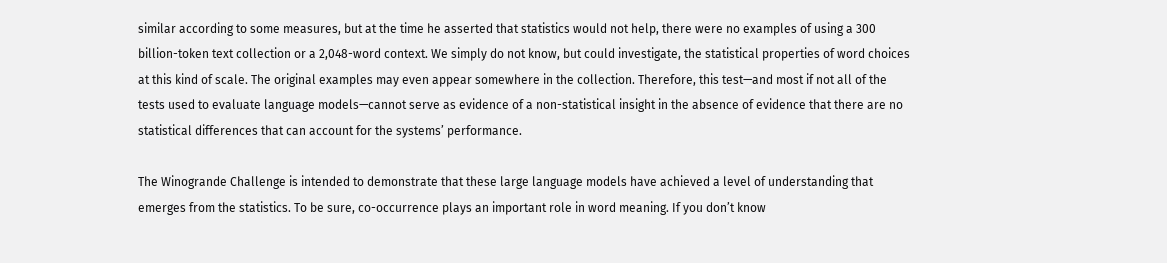similar according to some measures, but at the time he asserted that statistics would not help, there were no examples of using a 300 billion-token text collection or a 2,048-word context. We simply do not know, but could investigate, the statistical properties of word choices at this kind of scale. The original examples may even appear somewhere in the collection. Therefore, this test—and most if not all of the tests used to evaluate language models—cannot serve as evidence of a non-statistical insight in the absence of evidence that there are no statistical differences that can account for the systems’ performance.

The Winogrande Challenge is intended to demonstrate that these large language models have achieved a level of understanding that emerges from the statistics. To be sure, co-occurrence plays an important role in word meaning. If you don’t know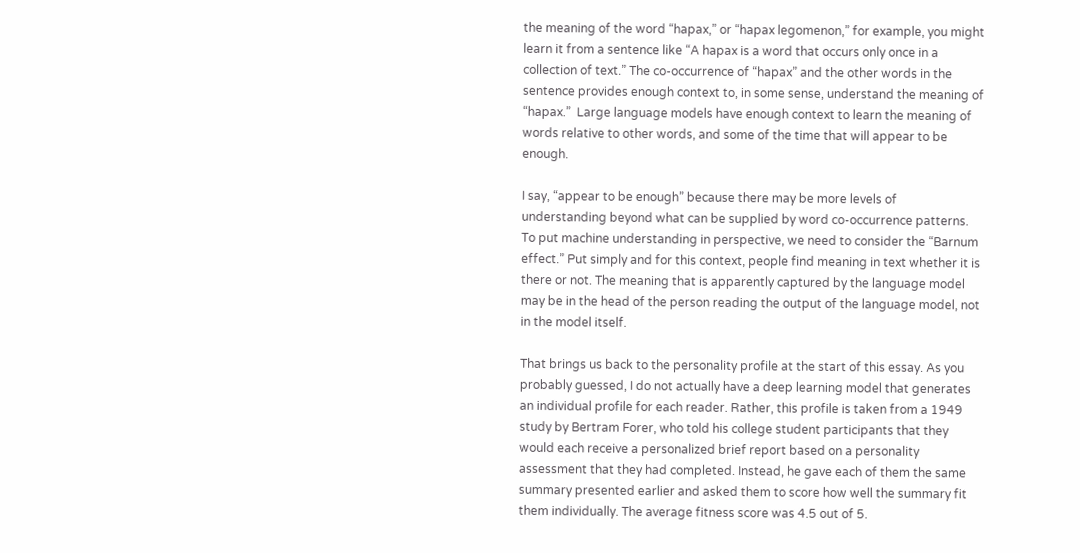the meaning of the word “hapax,” or “hapax legomenon,” for example, you might learn it from a sentence like “A hapax is a word that occurs only once in a collection of text.” The co-occurrence of “hapax” and the other words in the sentence provides enough context to, in some sense, understand the meaning of “hapax.”  Large language models have enough context to learn the meaning of words relative to other words, and some of the time that will appear to be enough.

I say, “appear to be enough” because there may be more levels of understanding beyond what can be supplied by word co-occurrence patterns. To put machine understanding in perspective, we need to consider the “Barnum effect.” Put simply and for this context, people find meaning in text whether it is there or not. The meaning that is apparently captured by the language model may be in the head of the person reading the output of the language model, not in the model itself.

That brings us back to the personality profile at the start of this essay. As you probably guessed, I do not actually have a deep learning model that generates an individual profile for each reader. Rather, this profile is taken from a 1949 study by Bertram Forer, who told his college student participants that they would each receive a personalized brief report based on a personality assessment that they had completed. Instead, he gave each of them the same summary presented earlier and asked them to score how well the summary fit them individually. The average fitness score was 4.5 out of 5.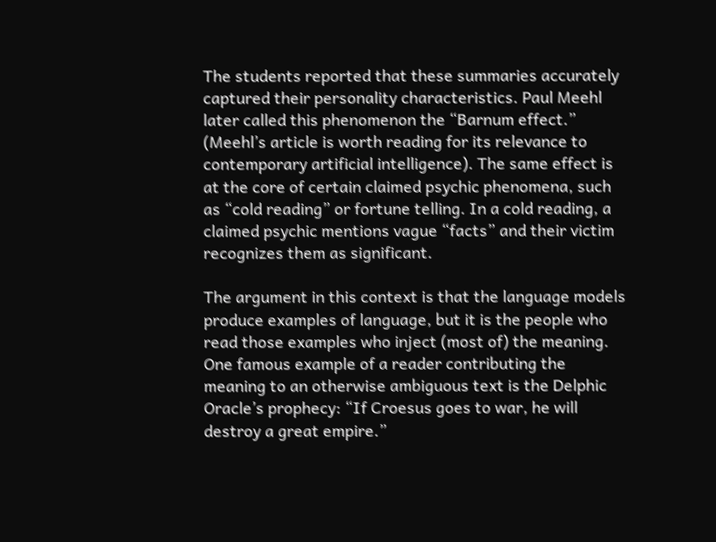The students reported that these summaries accurately captured their personality characteristics. Paul Meehl later called this phenomenon the “Barnum effect.”  (Meehl’s article is worth reading for its relevance to contemporary artificial intelligence). The same effect is at the core of certain claimed psychic phenomena, such as “cold reading” or fortune telling. In a cold reading, a claimed psychic mentions vague “facts” and their victim recognizes them as significant.

The argument in this context is that the language models produce examples of language, but it is the people who read those examples who inject (most of) the meaning. One famous example of a reader contributing the meaning to an otherwise ambiguous text is the Delphic Oracle’s prophecy: “If Croesus goes to war, he will destroy a great empire.”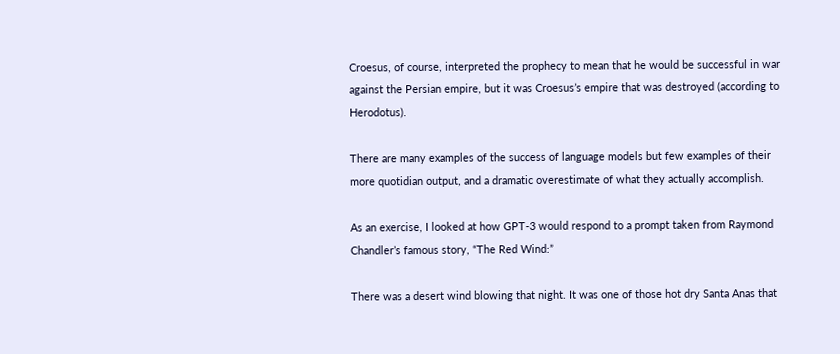Croesus, of course, interpreted the prophecy to mean that he would be successful in war against the Persian empire, but it was Croesus’s empire that was destroyed (according to Herodotus).

There are many examples of the success of language models but few examples of their more quotidian output, and a dramatic overestimate of what they actually accomplish.

As an exercise, I looked at how GPT-3 would respond to a prompt taken from Raymond Chandler’s famous story, “The Red Wind:”

There was a desert wind blowing that night. It was one of those hot dry Santa Anas that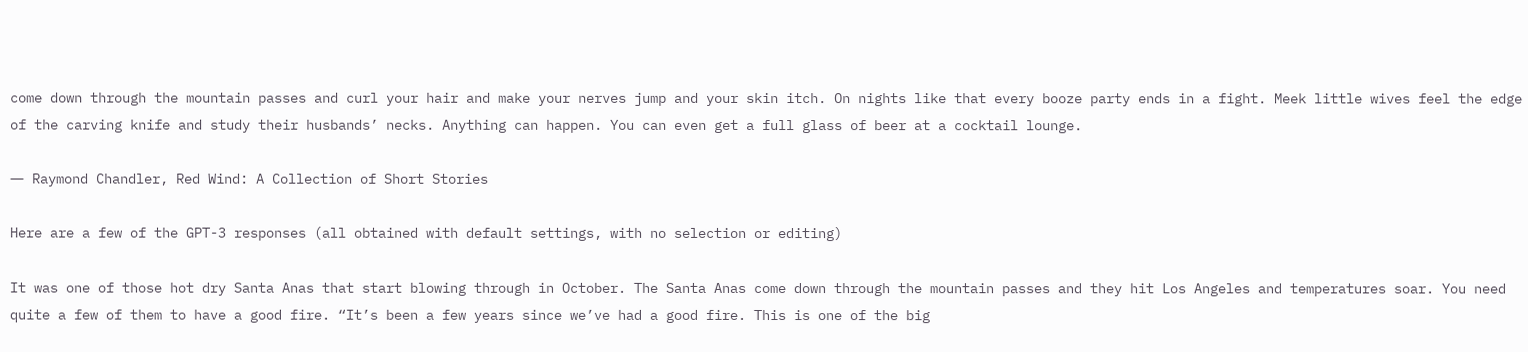come down through the mountain passes and curl your hair and make your nerves jump and your skin itch. On nights like that every booze party ends in a fight. Meek little wives feel the edge of the carving knife and study their husbands’ necks. Anything can happen. You can even get a full glass of beer at a cocktail lounge.

― Raymond Chandler, Red Wind: A Collection of Short Stories

Here are a few of the GPT-3 responses (all obtained with default settings, with no selection or editing)

It was one of those hot dry Santa Anas that start blowing through in October. The Santa Anas come down through the mountain passes and they hit Los Angeles and temperatures soar. You need quite a few of them to have a good fire. “It’s been a few years since we’ve had a good fire. This is one of the big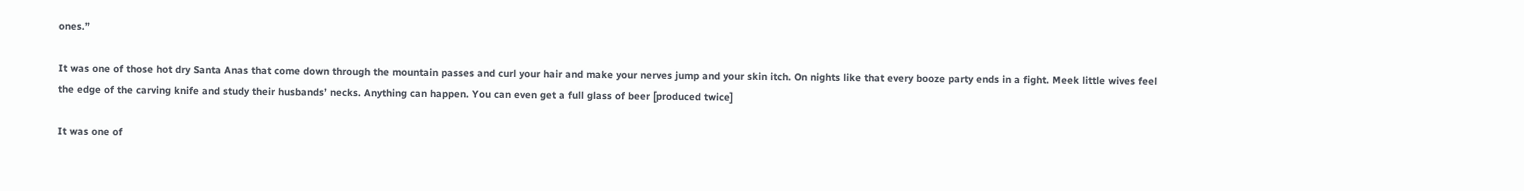ones.”

It was one of those hot dry Santa Anas that come down through the mountain passes and curl your hair and make your nerves jump and your skin itch. On nights like that every booze party ends in a fight. Meek little wives feel the edge of the carving knife and study their husbands’ necks. Anything can happen. You can even get a full glass of beer [produced twice]

It was one of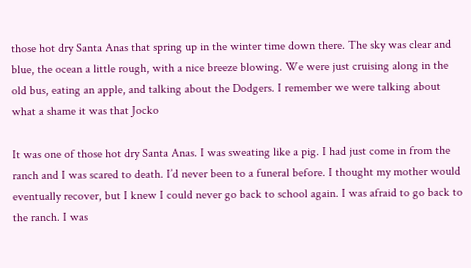those hot dry Santa Anas that spring up in the winter time down there. The sky was clear and blue, the ocean a little rough, with a nice breeze blowing. We were just cruising along in the old bus, eating an apple, and talking about the Dodgers. I remember we were talking about what a shame it was that Jocko

It was one of those hot dry Santa Anas. I was sweating like a pig. I had just come in from the ranch and I was scared to death. I’d never been to a funeral before. I thought my mother would eventually recover, but I knew I could never go back to school again. I was afraid to go back to the ranch. I was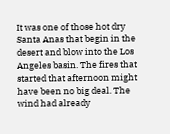It was one of those hot dry Santa Anas that begin in the desert and blow into the Los Angeles basin. The fires that started that afternoon might have been no big deal. The wind had already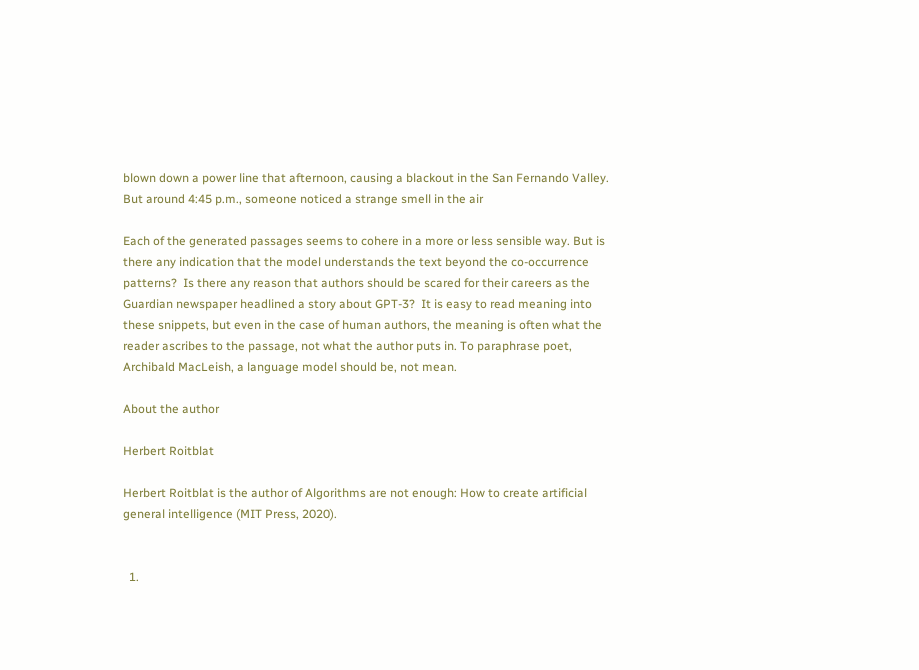blown down a power line that afternoon, causing a blackout in the San Fernando Valley. But around 4:45 p.m., someone noticed a strange smell in the air

Each of the generated passages seems to cohere in a more or less sensible way. But is there any indication that the model understands the text beyond the co-occurrence patterns?  Is there any reason that authors should be scared for their careers as the Guardian newspaper headlined a story about GPT-3?  It is easy to read meaning into these snippets, but even in the case of human authors, the meaning is often what the reader ascribes to the passage, not what the author puts in. To paraphrase poet, Archibald MacLeish, a language model should be, not mean.

About the author

Herbert Roitblat

Herbert Roitblat is the author of Algorithms are not enough: How to create artificial general intelligence (MIT Press, 2020).


  1.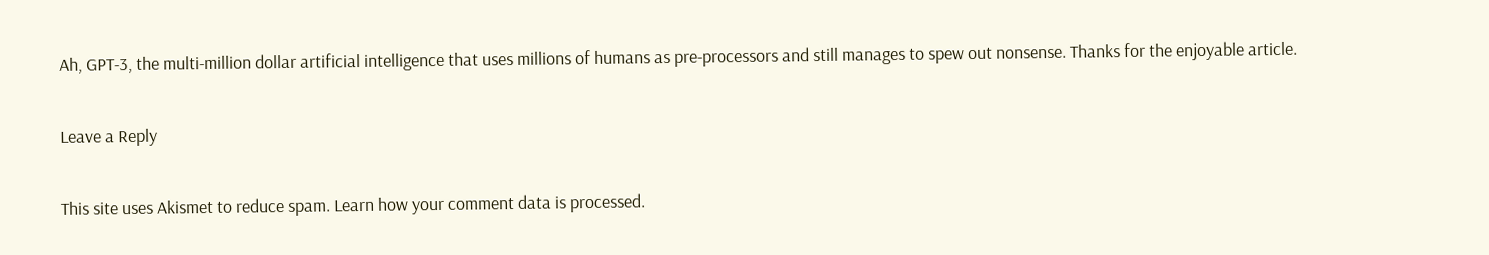Ah, GPT-3, the multi-million dollar artificial intelligence that uses millions of humans as pre-processors and still manages to spew out nonsense. Thanks for the enjoyable article.

Leave a Reply

This site uses Akismet to reduce spam. Learn how your comment data is processed.